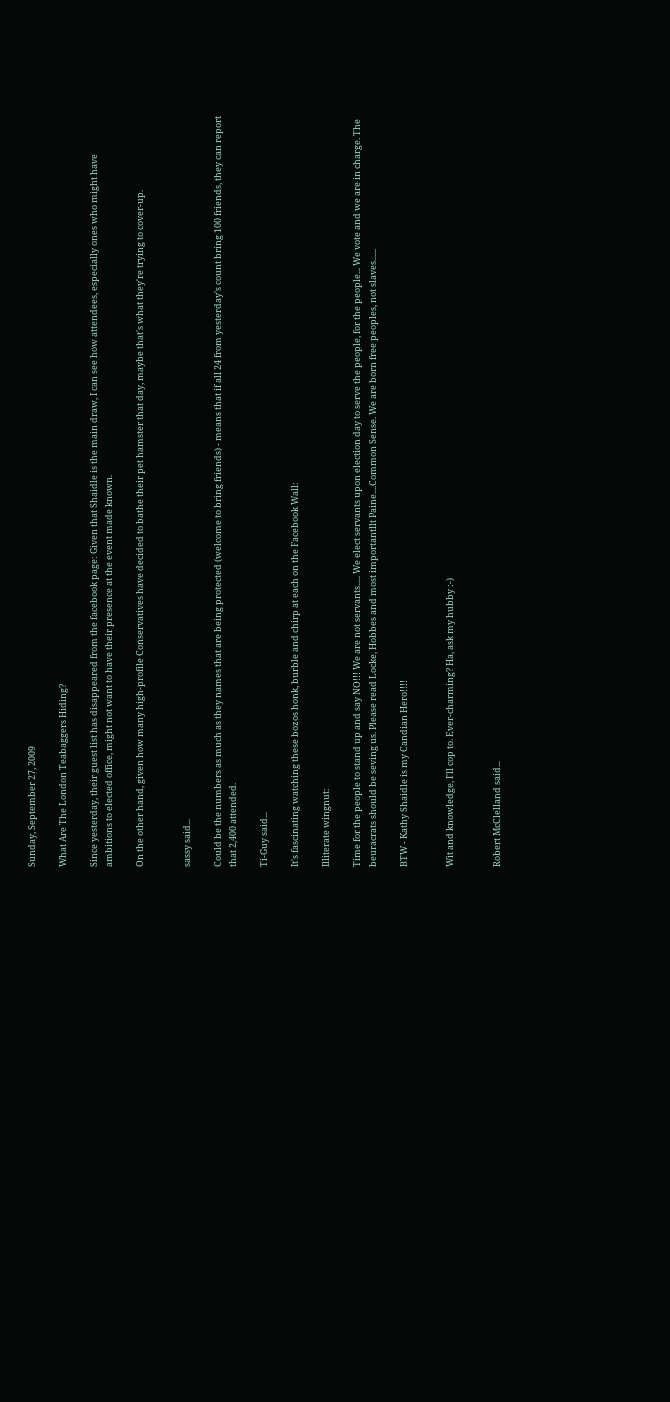Sunday, September 27, 2009

What Are The London Teabaggers Hiding?

Since yesterday, their guest list has disappeared from the facebook page: Given that Shaidle is the main draw, I can see how attendees, especially ones who might have ambitions to elected office, might not want to have their presence at the event made known.

On the other hand, given how many high-profile Conservatives have decided to bathe their pet hamster that day, maybe that's what they're trying to cover-up.


sassy said...

Could be the numbers as much as they names that are being protected (welcome to bring friends) - means that if all 24 from yesterday's count bring 100 friends, they can report that 2,400 attended.

Ti-Guy said...

It's fascinating watching these bozos honk, burble and chirp at each on the Facebook Wall:

Illiterate wingnut:

Time for the people to stand up and say NO!!! We are not servants..... We elect servants upon election day to serve the people, for the people... We vote and we are in charge. The beuracrats should be seving us. Please read Locke, Hobbes and most importantllt Paine....Common Sense. We are born free peoples, not slaves......

BTW - Kathy Shaidle is my Candian Hero!!!!


Wit and knowledge, I'll cop to. Ever-charming? Ha, ask my hubby :-)


Robert McClelland said...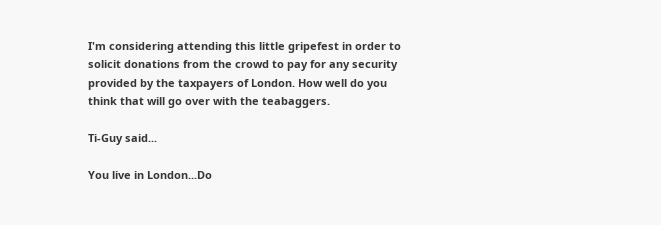I'm considering attending this little gripefest in order to solicit donations from the crowd to pay for any security provided by the taxpayers of London. How well do you think that will go over with the teabaggers.

Ti-Guy said...

You live in London...Do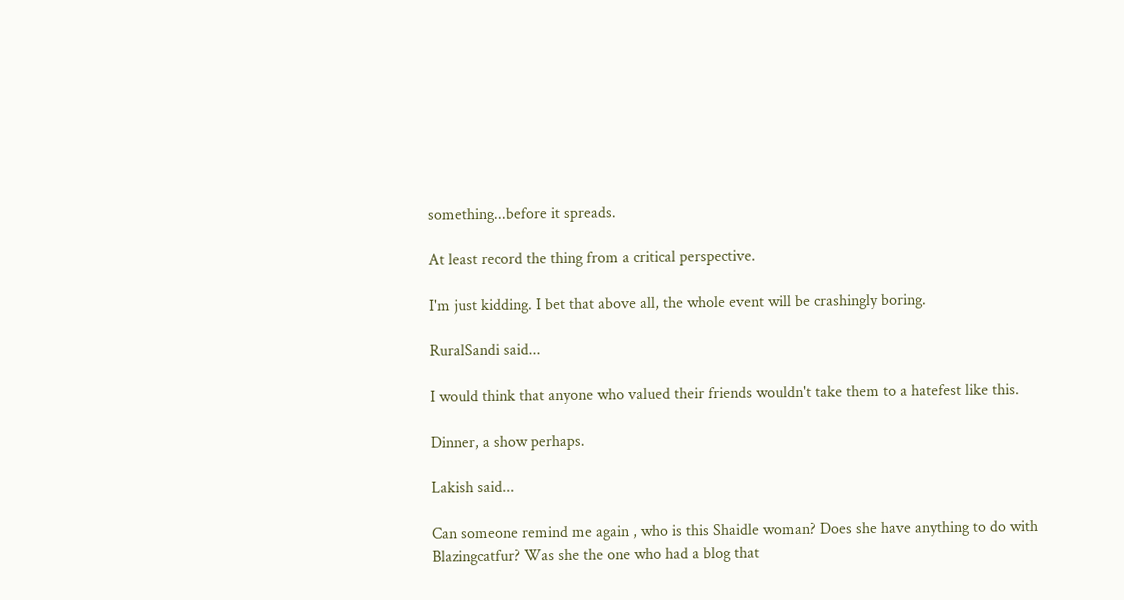something...before it spreads.

At least record the thing from a critical perspective.

I'm just kidding. I bet that above all, the whole event will be crashingly boring.

RuralSandi said...

I would think that anyone who valued their friends wouldn't take them to a hatefest like this.

Dinner, a show perhaps.

Lakish said...

Can someone remind me again , who is this Shaidle woman? Does she have anything to do with Blazingcatfur? Was she the one who had a blog that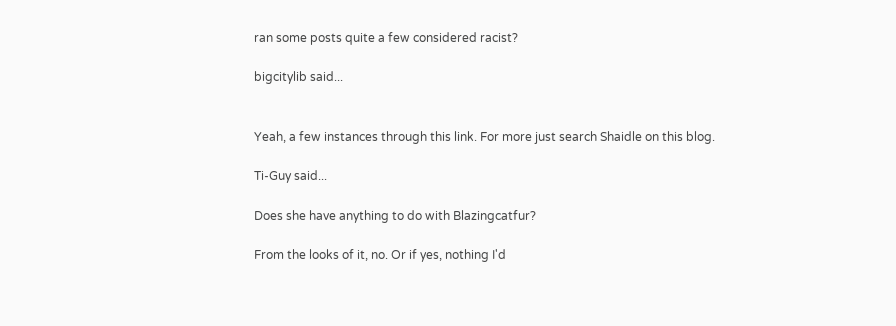ran some posts quite a few considered racist?

bigcitylib said...


Yeah, a few instances through this link. For more just search Shaidle on this blog.

Ti-Guy said...

Does she have anything to do with Blazingcatfur?

From the looks of it, no. Or if yes, nothing I'd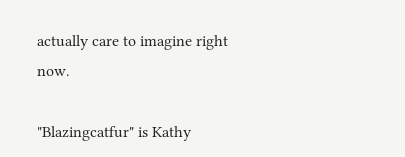actually care to imagine right now.

"Blazingcatfur" is Kathy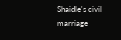Shaidle's civil marriage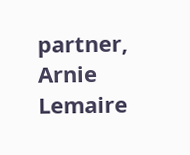partner, Arnie Lemaire